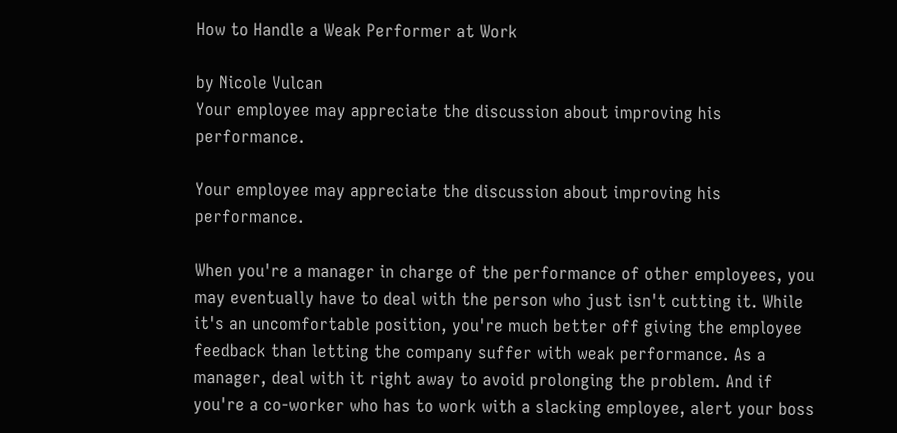How to Handle a Weak Performer at Work

by Nicole Vulcan
Your employee may appreciate the discussion about improving his performance.

Your employee may appreciate the discussion about improving his performance.

When you're a manager in charge of the performance of other employees, you may eventually have to deal with the person who just isn't cutting it. While it's an uncomfortable position, you're much better off giving the employee feedback than letting the company suffer with weak performance. As a manager, deal with it right away to avoid prolonging the problem. And if you're a co-worker who has to work with a slacking employee, alert your boss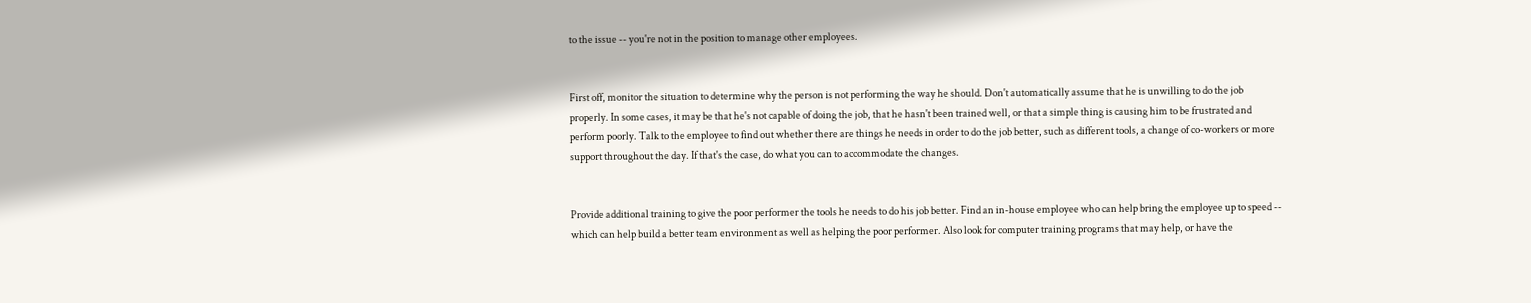to the issue -- you're not in the position to manage other employees.


First off, monitor the situation to determine why the person is not performing the way he should. Don't automatically assume that he is unwilling to do the job properly. In some cases, it may be that he's not capable of doing the job, that he hasn't been trained well, or that a simple thing is causing him to be frustrated and perform poorly. Talk to the employee to find out whether there are things he needs in order to do the job better, such as different tools, a change of co-workers or more support throughout the day. If that's the case, do what you can to accommodate the changes.


Provide additional training to give the poor performer the tools he needs to do his job better. Find an in-house employee who can help bring the employee up to speed -- which can help build a better team environment as well as helping the poor performer. Also look for computer training programs that may help, or have the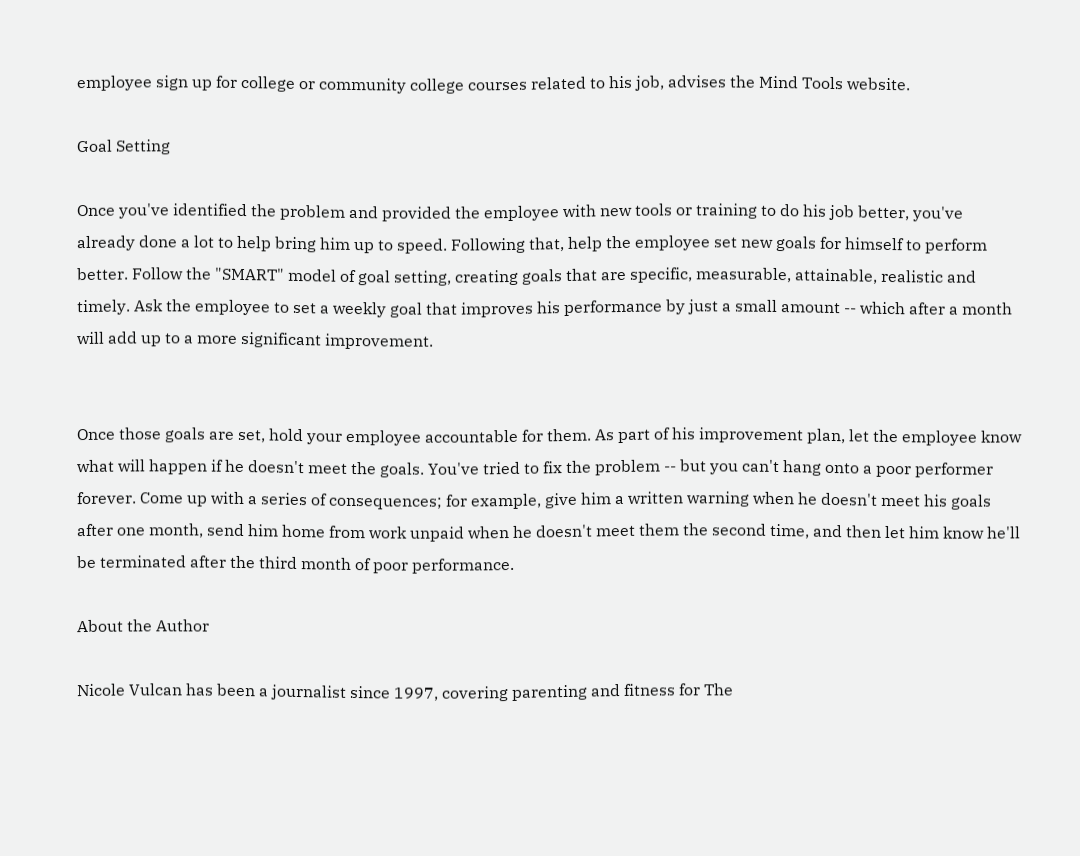employee sign up for college or community college courses related to his job, advises the Mind Tools website.

Goal Setting

Once you've identified the problem and provided the employee with new tools or training to do his job better, you've already done a lot to help bring him up to speed. Following that, help the employee set new goals for himself to perform better. Follow the "SMART" model of goal setting, creating goals that are specific, measurable, attainable, realistic and timely. Ask the employee to set a weekly goal that improves his performance by just a small amount -- which after a month will add up to a more significant improvement.


Once those goals are set, hold your employee accountable for them. As part of his improvement plan, let the employee know what will happen if he doesn't meet the goals. You've tried to fix the problem -- but you can't hang onto a poor performer forever. Come up with a series of consequences; for example, give him a written warning when he doesn't meet his goals after one month, send him home from work unpaid when he doesn't meet them the second time, and then let him know he'll be terminated after the third month of poor performance.

About the Author

Nicole Vulcan has been a journalist since 1997, covering parenting and fitness for The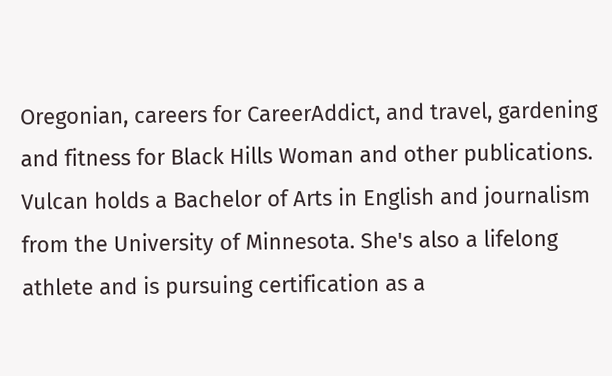Oregonian, careers for CareerAddict, and travel, gardening and fitness for Black Hills Woman and other publications. Vulcan holds a Bachelor of Arts in English and journalism from the University of Minnesota. She's also a lifelong athlete and is pursuing certification as a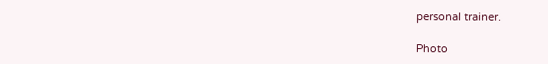personal trainer.

Photo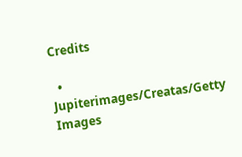Credits

  • Jupiterimages/Creatas/Getty Images